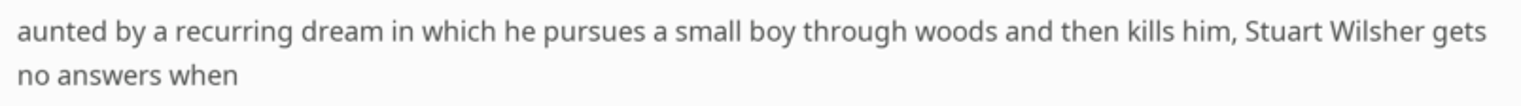aunted by a recurring dream in which he pursues a small boy through woods and then kills him, Stuart Wilsher gets no answers when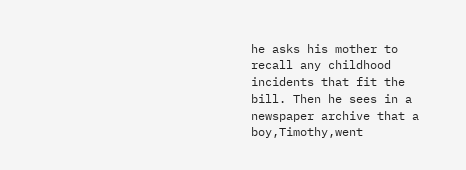he asks his mother to recall any childhood incidents that fit the bill. Then he sees in a newspaper archive that a boy,Timothy,went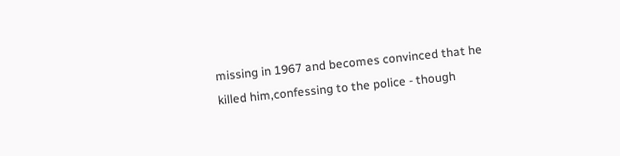missing in 1967 and becomes convinced that he killed him,confessing to the police - though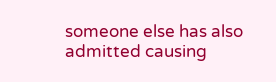someone else has also admitted causing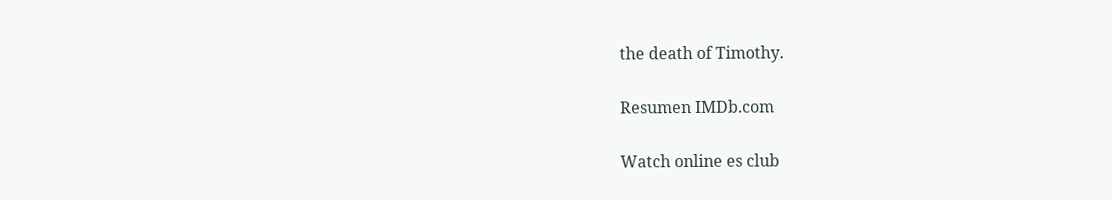the death of Timothy.

Resumen IMDb.com

Watch online es club